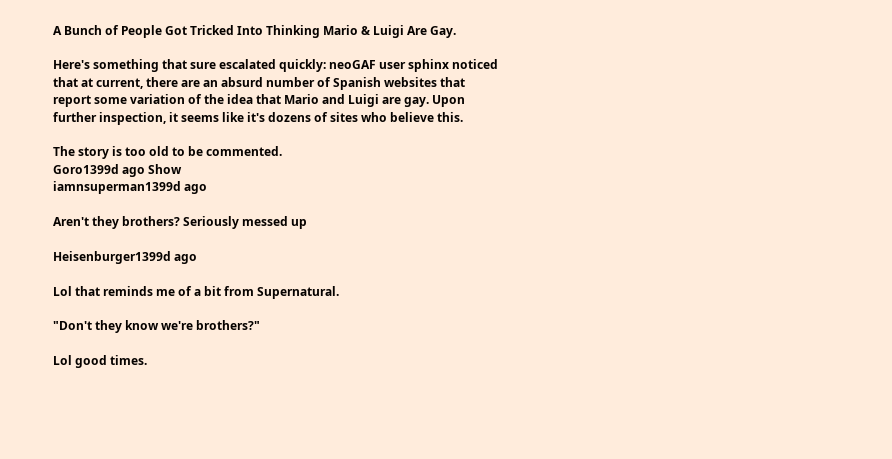A Bunch of People Got Tricked Into Thinking Mario & Luigi Are Gay.

Here's something that sure escalated quickly: neoGAF user sphinx noticed that at current, there are an absurd number of Spanish websites that report some variation of the idea that Mario and Luigi are gay. Upon further inspection, it seems like it's dozens of sites who believe this.

The story is too old to be commented.
Goro1399d ago Show
iamnsuperman1399d ago

Aren't they brothers? Seriously messed up

Heisenburger1399d ago

Lol that reminds me of a bit from Supernatural.

"Don't they know we're brothers?"

Lol good times.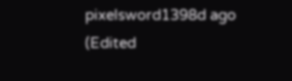pixelsword1398d ago (Edited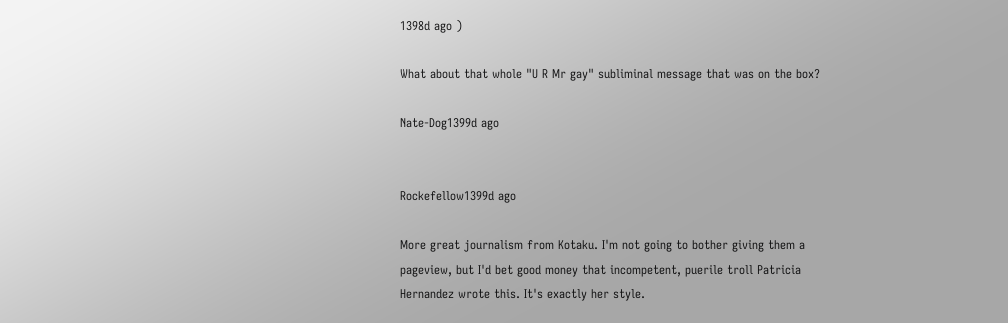1398d ago )

What about that whole "U R Mr gay" subliminal message that was on the box?

Nate-Dog1399d ago


Rockefellow1399d ago

More great journalism from Kotaku. I'm not going to bother giving them a pageview, but I'd bet good money that incompetent, puerile troll Patricia Hernandez wrote this. It's exactly her style.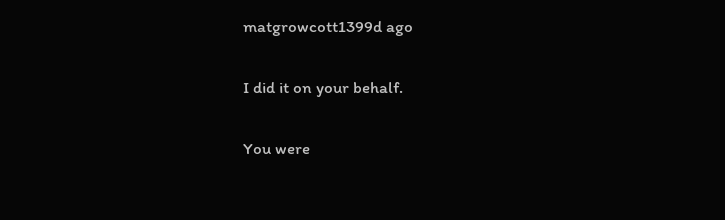matgrowcott1399d ago

I did it on your behalf.

You were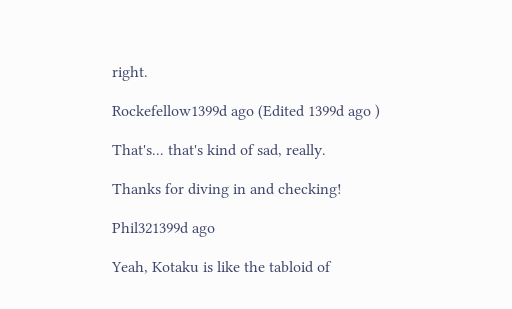right.

Rockefellow1399d ago (Edited 1399d ago )

That's... that's kind of sad, really.

Thanks for diving in and checking!

Phil321399d ago

Yeah, Kotaku is like the tabloid of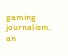gaming journalism, an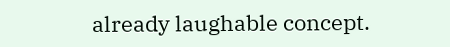already laughable concept.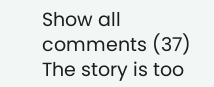Show all comments (37)
The story is too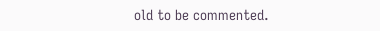old to be commented.